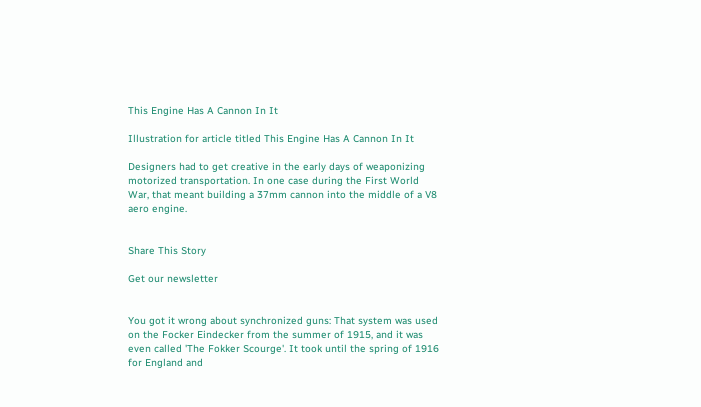This Engine Has A Cannon In It

Illustration for article titled This Engine Has A Cannon In It

Designers had to get creative in the early days of weaponizing motorized transportation. In one case during the First World War, that meant building a 37mm cannon into the middle of a V8 aero engine.


Share This Story

Get our newsletter


You got it wrong about synchronized guns: That system was used on the Focker Eindecker from the summer of 1915, and it was even called 'The Fokker Scourge'. It took until the spring of 1916 for England and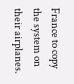France to copy the system on their airplanes.